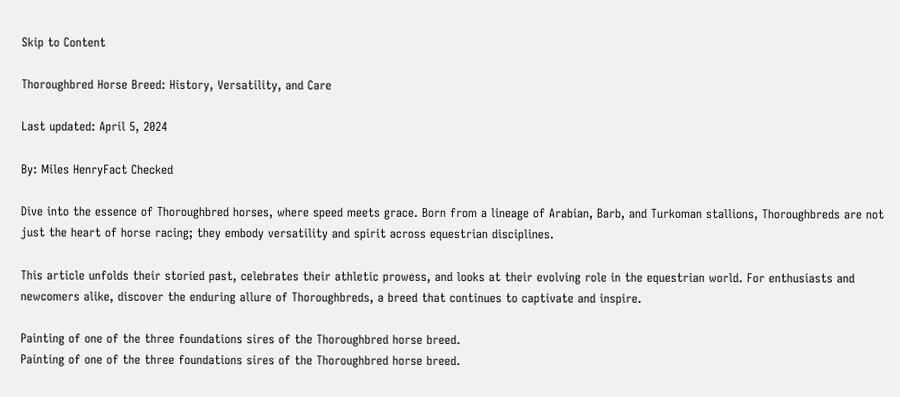Skip to Content

Thoroughbred Horse Breed: History, Versatility, and Care

Last updated: April 5, 2024

By: Miles HenryFact Checked

Dive into the essence of Thoroughbred horses, where speed meets grace. Born from a lineage of Arabian, Barb, and Turkoman stallions, Thoroughbreds are not just the heart of horse racing; they embody versatility and spirit across equestrian disciplines.

This article unfolds their storied past, celebrates their athletic prowess, and looks at their evolving role in the equestrian world. For enthusiasts and newcomers alike, discover the enduring allure of Thoroughbreds, a breed that continues to captivate and inspire.

Painting of one of the three foundations sires of the Thoroughbred horse breed.
Painting of one of the three foundations sires of the Thoroughbred horse breed.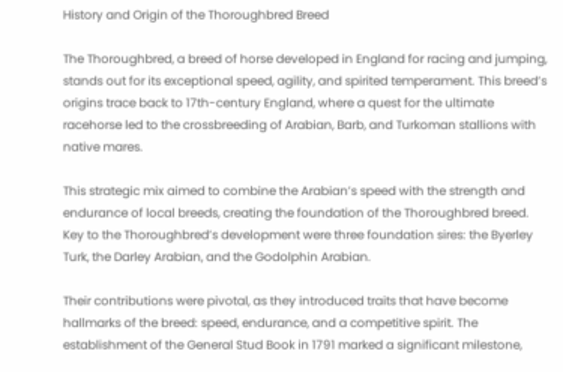History and Origin of the Thoroughbred Breed

The Thoroughbred, a breed of horse developed in England for racing and jumping, stands out for its exceptional speed, agility, and spirited temperament. This breed’s origins trace back to 17th-century England, where a quest for the ultimate racehorse led to the crossbreeding of Arabian, Barb, and Turkoman stallions with native mares.

This strategic mix aimed to combine the Arabian’s speed with the strength and endurance of local breeds, creating the foundation of the Thoroughbred breed. Key to the Thoroughbred’s development were three foundation sires: the Byerley Turk, the Darley Arabian, and the Godolphin Arabian.

Their contributions were pivotal, as they introduced traits that have become hallmarks of the breed: speed, endurance, and a competitive spirit. The establishment of the General Stud Book in 1791 marked a significant milestone,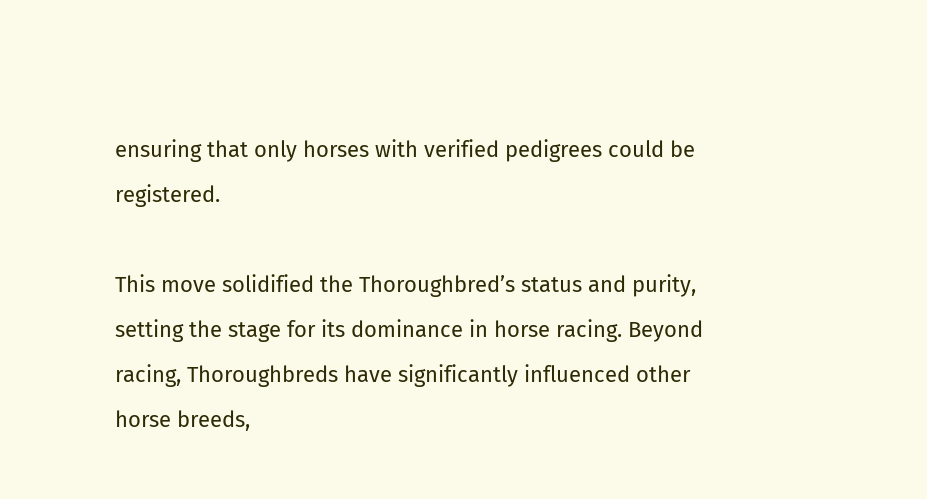ensuring that only horses with verified pedigrees could be registered.

This move solidified the Thoroughbred’s status and purity, setting the stage for its dominance in horse racing. Beyond racing, Thoroughbreds have significantly influenced other horse breeds,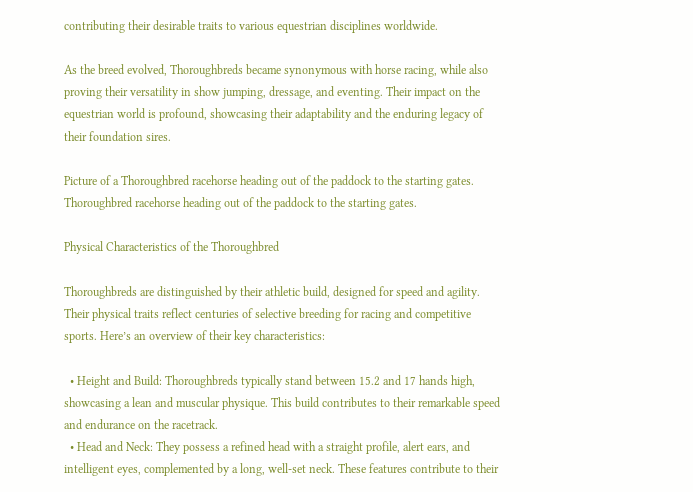contributing their desirable traits to various equestrian disciplines worldwide.

As the breed evolved, Thoroughbreds became synonymous with horse racing, while also proving their versatility in show jumping, dressage, and eventing. Their impact on the equestrian world is profound, showcasing their adaptability and the enduring legacy of their foundation sires.

Picture of a Thoroughbred racehorse heading out of the paddock to the starting gates.
Thoroughbred racehorse heading out of the paddock to the starting gates.

Physical Characteristics of the Thoroughbred

Thoroughbreds are distinguished by their athletic build, designed for speed and agility. Their physical traits reflect centuries of selective breeding for racing and competitive sports. Here’s an overview of their key characteristics:

  • Height and Build: Thoroughbreds typically stand between 15.2 and 17 hands high, showcasing a lean and muscular physique. This build contributes to their remarkable speed and endurance on the racetrack.
  • Head and Neck: They possess a refined head with a straight profile, alert ears, and intelligent eyes, complemented by a long, well-set neck. These features contribute to their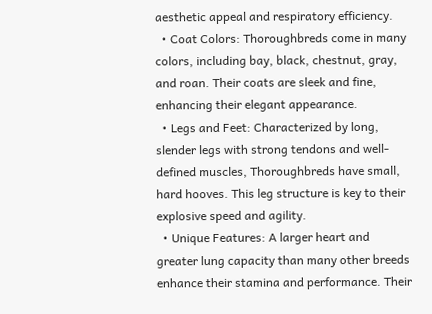aesthetic appeal and respiratory efficiency.
  • Coat Colors: Thoroughbreds come in many colors, including bay, black, chestnut, gray, and roan. Their coats are sleek and fine, enhancing their elegant appearance.
  • Legs and Feet: Characterized by long, slender legs with strong tendons and well-defined muscles, Thoroughbreds have small, hard hooves. This leg structure is key to their explosive speed and agility.
  • Unique Features: A larger heart and greater lung capacity than many other breeds enhance their stamina and performance. Their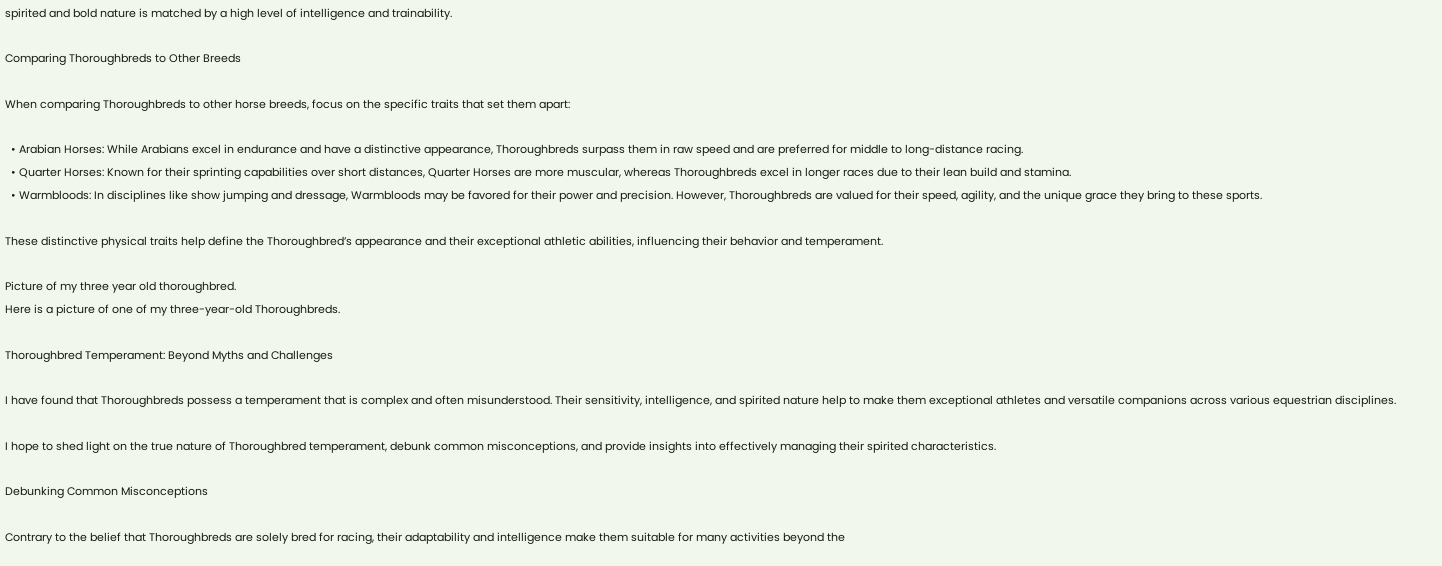spirited and bold nature is matched by a high level of intelligence and trainability.

Comparing Thoroughbreds to Other Breeds

When comparing Thoroughbreds to other horse breeds, focus on the specific traits that set them apart:

  • Arabian Horses: While Arabians excel in endurance and have a distinctive appearance, Thoroughbreds surpass them in raw speed and are preferred for middle to long-distance racing.
  • Quarter Horses: Known for their sprinting capabilities over short distances, Quarter Horses are more muscular, whereas Thoroughbreds excel in longer races due to their lean build and stamina.
  • Warmbloods: In disciplines like show jumping and dressage, Warmbloods may be favored for their power and precision. However, Thoroughbreds are valued for their speed, agility, and the unique grace they bring to these sports.

These distinctive physical traits help define the Thoroughbred’s appearance and their exceptional athletic abilities, influencing their behavior and temperament.

Picture of my three year old thoroughbred.
Here is a picture of one of my three-year-old Thoroughbreds.

Thoroughbred Temperament: Beyond Myths and Challenges

I have found that Thoroughbreds possess a temperament that is complex and often misunderstood. Their sensitivity, intelligence, and spirited nature help to make them exceptional athletes and versatile companions across various equestrian disciplines.

I hope to shed light on the true nature of Thoroughbred temperament, debunk common misconceptions, and provide insights into effectively managing their spirited characteristics.

Debunking Common Misconceptions

Contrary to the belief that Thoroughbreds are solely bred for racing, their adaptability and intelligence make them suitable for many activities beyond the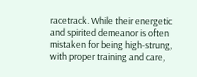racetrack. While their energetic and spirited demeanor is often mistaken for being high-strung, with proper training and care,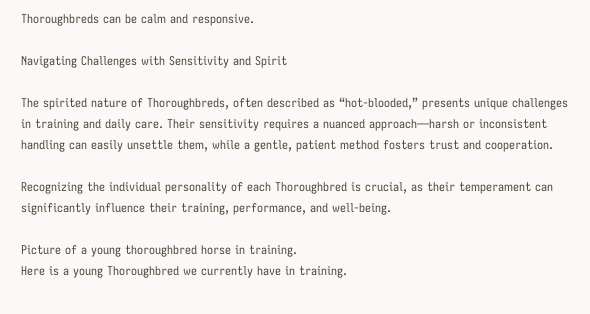Thoroughbreds can be calm and responsive.

Navigating Challenges with Sensitivity and Spirit

The spirited nature of Thoroughbreds, often described as “hot-blooded,” presents unique challenges in training and daily care. Their sensitivity requires a nuanced approach—harsh or inconsistent handling can easily unsettle them, while a gentle, patient method fosters trust and cooperation.

Recognizing the individual personality of each Thoroughbred is crucial, as their temperament can significantly influence their training, performance, and well-being.

Picture of a young thoroughbred horse in training.
Here is a young Thoroughbred we currently have in training.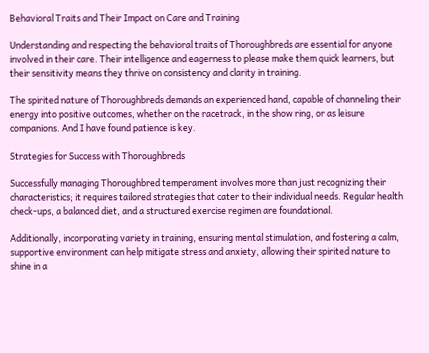Behavioral Traits and Their Impact on Care and Training

Understanding and respecting the behavioral traits of Thoroughbreds are essential for anyone involved in their care. Their intelligence and eagerness to please make them quick learners, but their sensitivity means they thrive on consistency and clarity in training.

The spirited nature of Thoroughbreds demands an experienced hand, capable of channeling their energy into positive outcomes, whether on the racetrack, in the show ring, or as leisure companions. And I have found patience is key.

Strategies for Success with Thoroughbreds

Successfully managing Thoroughbred temperament involves more than just recognizing their characteristics; it requires tailored strategies that cater to their individual needs. Regular health check-ups, a balanced diet, and a structured exercise regimen are foundational.

Additionally, incorporating variety in training, ensuring mental stimulation, and fostering a calm, supportive environment can help mitigate stress and anxiety, allowing their spirited nature to shine in a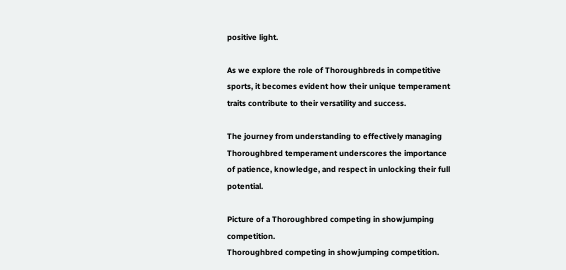positive light.

As we explore the role of Thoroughbreds in competitive sports, it becomes evident how their unique temperament traits contribute to their versatility and success.

The journey from understanding to effectively managing Thoroughbred temperament underscores the importance of patience, knowledge, and respect in unlocking their full potential.

Picture of a Thoroughbred competing in showjumping competition.
Thoroughbred competing in showjumping competition.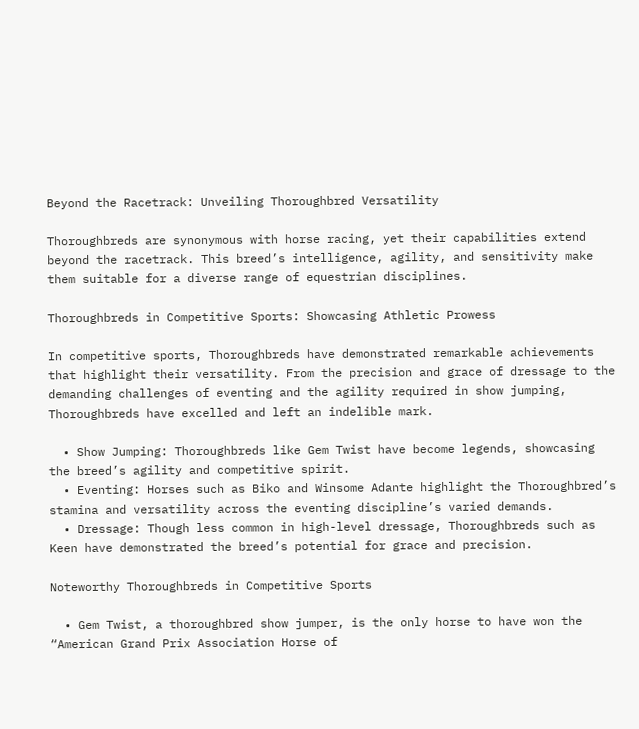Beyond the Racetrack: Unveiling Thoroughbred Versatility

Thoroughbreds are synonymous with horse racing, yet their capabilities extend beyond the racetrack. This breed’s intelligence, agility, and sensitivity make them suitable for a diverse range of equestrian disciplines.

Thoroughbreds in Competitive Sports: Showcasing Athletic Prowess

In competitive sports, Thoroughbreds have demonstrated remarkable achievements that highlight their versatility. From the precision and grace of dressage to the demanding challenges of eventing and the agility required in show jumping, Thoroughbreds have excelled and left an indelible mark.

  • Show Jumping: Thoroughbreds like Gem Twist have become legends, showcasing the breed’s agility and competitive spirit.
  • Eventing: Horses such as Biko and Winsome Adante highlight the Thoroughbred’s stamina and versatility across the eventing discipline’s varied demands.
  • Dressage: Though less common in high-level dressage, Thoroughbreds such as Keen have demonstrated the breed’s potential for grace and precision.

Noteworthy Thoroughbreds in Competitive Sports

  • Gem Twist, a thoroughbred show jumper, is the only horse to have won the “American Grand Prix Association Horse of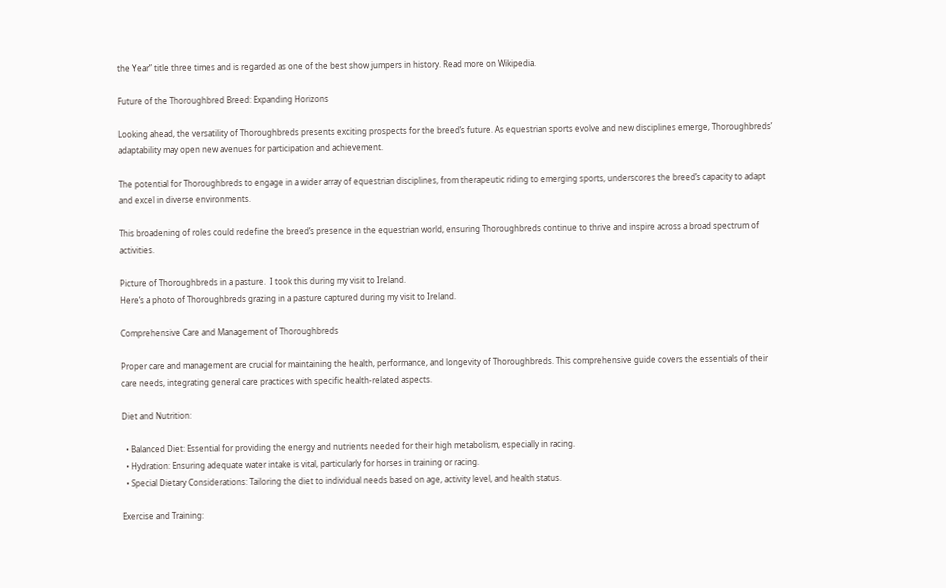the Year” title three times and is regarded as one of the best show jumpers in history. Read more on Wikipedia.

Future of the Thoroughbred Breed: Expanding Horizons

Looking ahead, the versatility of Thoroughbreds presents exciting prospects for the breed’s future. As equestrian sports evolve and new disciplines emerge, Thoroughbreds’ adaptability may open new avenues for participation and achievement.

The potential for Thoroughbreds to engage in a wider array of equestrian disciplines, from therapeutic riding to emerging sports, underscores the breed’s capacity to adapt and excel in diverse environments.

This broadening of roles could redefine the breed’s presence in the equestrian world, ensuring Thoroughbreds continue to thrive and inspire across a broad spectrum of activities.

Picture of Thoroughbreds in a pasture.  I took this during my visit to Ireland.
Here’s a photo of Thoroughbreds grazing in a pasture captured during my visit to Ireland.

Comprehensive Care and Management of Thoroughbreds

Proper care and management are crucial for maintaining the health, performance, and longevity of Thoroughbreds. This comprehensive guide covers the essentials of their care needs, integrating general care practices with specific health-related aspects.

Diet and Nutrition:

  • Balanced Diet: Essential for providing the energy and nutrients needed for their high metabolism, especially in racing.
  • Hydration: Ensuring adequate water intake is vital, particularly for horses in training or racing.
  • Special Dietary Considerations: Tailoring the diet to individual needs based on age, activity level, and health status.

Exercise and Training: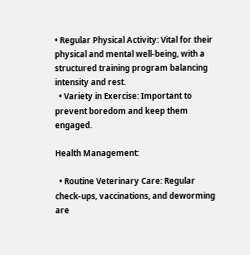• Regular Physical Activity: Vital for their physical and mental well-being, with a structured training program balancing intensity and rest.
  • Variety in Exercise: Important to prevent boredom and keep them engaged.

Health Management:

  • Routine Veterinary Care: Regular check-ups, vaccinations, and deworming are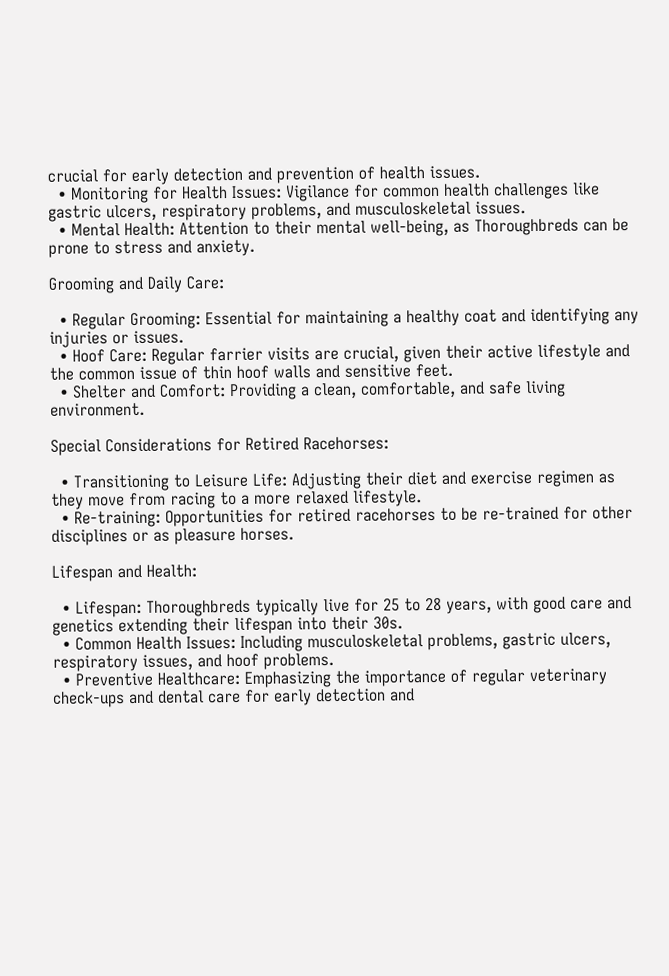crucial for early detection and prevention of health issues.
  • Monitoring for Health Issues: Vigilance for common health challenges like gastric ulcers, respiratory problems, and musculoskeletal issues.
  • Mental Health: Attention to their mental well-being, as Thoroughbreds can be prone to stress and anxiety.

Grooming and Daily Care:

  • Regular Grooming: Essential for maintaining a healthy coat and identifying any injuries or issues.
  • Hoof Care: Regular farrier visits are crucial, given their active lifestyle and the common issue of thin hoof walls and sensitive feet.
  • Shelter and Comfort: Providing a clean, comfortable, and safe living environment.

Special Considerations for Retired Racehorses:

  • Transitioning to Leisure Life: Adjusting their diet and exercise regimen as they move from racing to a more relaxed lifestyle.
  • Re-training: Opportunities for retired racehorses to be re-trained for other disciplines or as pleasure horses.

Lifespan and Health:

  • Lifespan: Thoroughbreds typically live for 25 to 28 years, with good care and genetics extending their lifespan into their 30s.
  • Common Health Issues: Including musculoskeletal problems, gastric ulcers, respiratory issues, and hoof problems.
  • Preventive Healthcare: Emphasizing the importance of regular veterinary check-ups and dental care for early detection and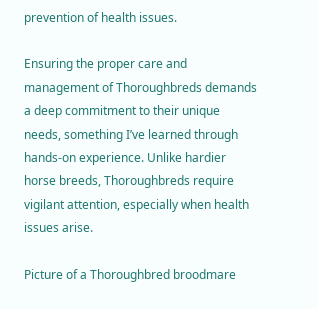prevention of health issues.

Ensuring the proper care and management of Thoroughbreds demands a deep commitment to their unique needs, something I’ve learned through hands-on experience. Unlike hardier horse breeds, Thoroughbreds require vigilant attention, especially when health issues arise.

Picture of a Thoroughbred broodmare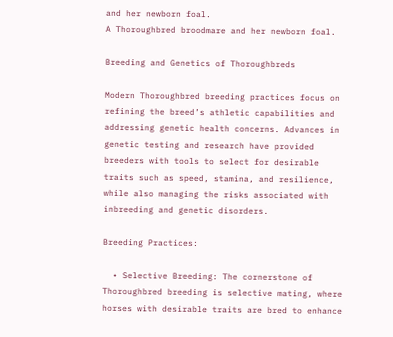and her newborn foal.
A Thoroughbred broodmare and her newborn foal.

Breeding and Genetics of Thoroughbreds

Modern Thoroughbred breeding practices focus on refining the breed’s athletic capabilities and addressing genetic health concerns. Advances in genetic testing and research have provided breeders with tools to select for desirable traits such as speed, stamina, and resilience, while also managing the risks associated with inbreeding and genetic disorders.

Breeding Practices:

  • Selective Breeding: The cornerstone of Thoroughbred breeding is selective mating, where horses with desirable traits are bred to enhance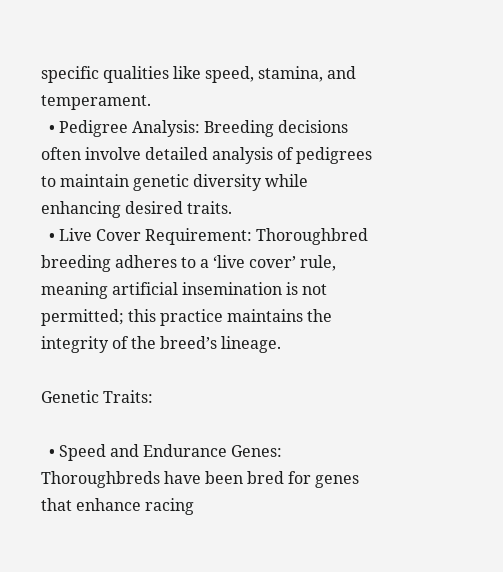specific qualities like speed, stamina, and temperament.
  • Pedigree Analysis: Breeding decisions often involve detailed analysis of pedigrees to maintain genetic diversity while enhancing desired traits.
  • Live Cover Requirement: Thoroughbred breeding adheres to a ‘live cover’ rule, meaning artificial insemination is not permitted; this practice maintains the integrity of the breed’s lineage.

Genetic Traits:

  • Speed and Endurance Genes: Thoroughbreds have been bred for genes that enhance racing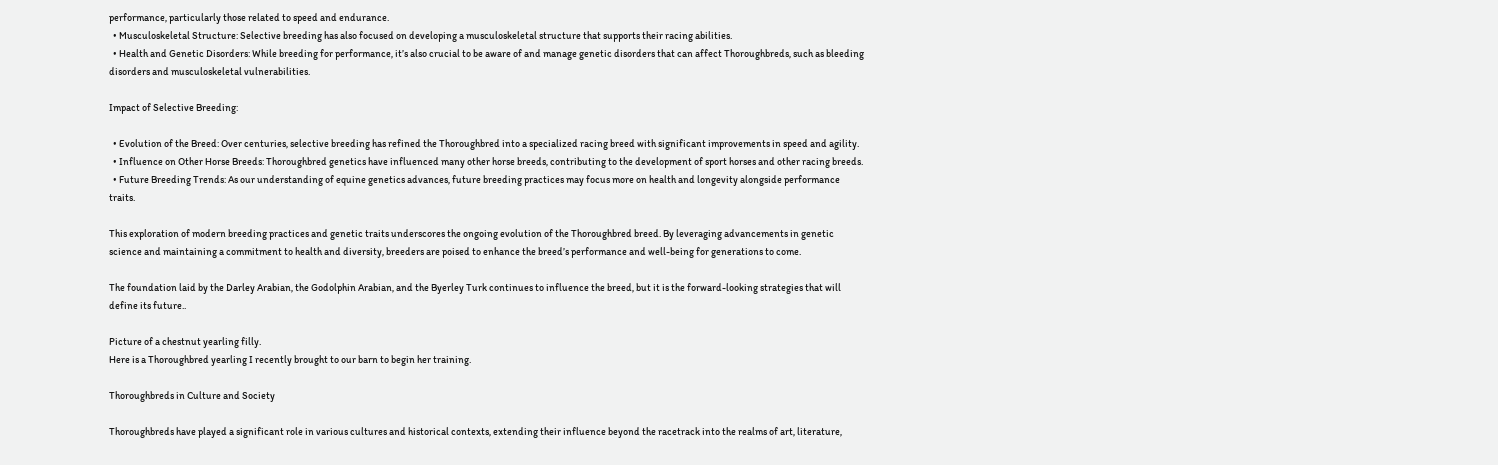performance, particularly those related to speed and endurance.
  • Musculoskeletal Structure: Selective breeding has also focused on developing a musculoskeletal structure that supports their racing abilities.
  • Health and Genetic Disorders: While breeding for performance, it’s also crucial to be aware of and manage genetic disorders that can affect Thoroughbreds, such as bleeding disorders and musculoskeletal vulnerabilities.

Impact of Selective Breeding:

  • Evolution of the Breed: Over centuries, selective breeding has refined the Thoroughbred into a specialized racing breed with significant improvements in speed and agility.
  • Influence on Other Horse Breeds: Thoroughbred genetics have influenced many other horse breeds, contributing to the development of sport horses and other racing breeds.
  • Future Breeding Trends: As our understanding of equine genetics advances, future breeding practices may focus more on health and longevity alongside performance traits.

This exploration of modern breeding practices and genetic traits underscores the ongoing evolution of the Thoroughbred breed. By leveraging advancements in genetic science and maintaining a commitment to health and diversity, breeders are poised to enhance the breed’s performance and well-being for generations to come.

The foundation laid by the Darley Arabian, the Godolphin Arabian, and the Byerley Turk continues to influence the breed, but it is the forward-looking strategies that will define its future..

Picture of a chestnut yearling filly.
Here is a Thoroughbred yearling I recently brought to our barn to begin her training.

Thoroughbreds in Culture and Society

Thoroughbreds have played a significant role in various cultures and historical contexts, extending their influence beyond the racetrack into the realms of art, literature,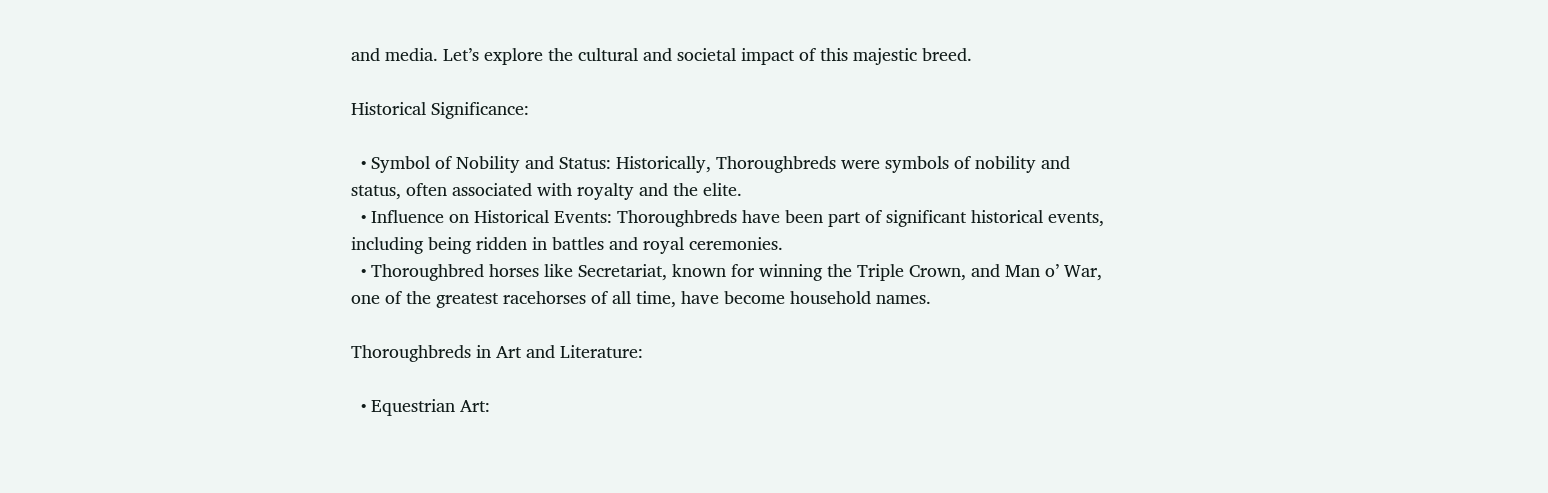and media. Let’s explore the cultural and societal impact of this majestic breed.

Historical Significance:

  • Symbol of Nobility and Status: Historically, Thoroughbreds were symbols of nobility and status, often associated with royalty and the elite.
  • Influence on Historical Events: Thoroughbreds have been part of significant historical events, including being ridden in battles and royal ceremonies.
  • Thoroughbred horses like Secretariat, known for winning the Triple Crown, and Man o’ War, one of the greatest racehorses of all time, have become household names.

Thoroughbreds in Art and Literature:

  • Equestrian Art: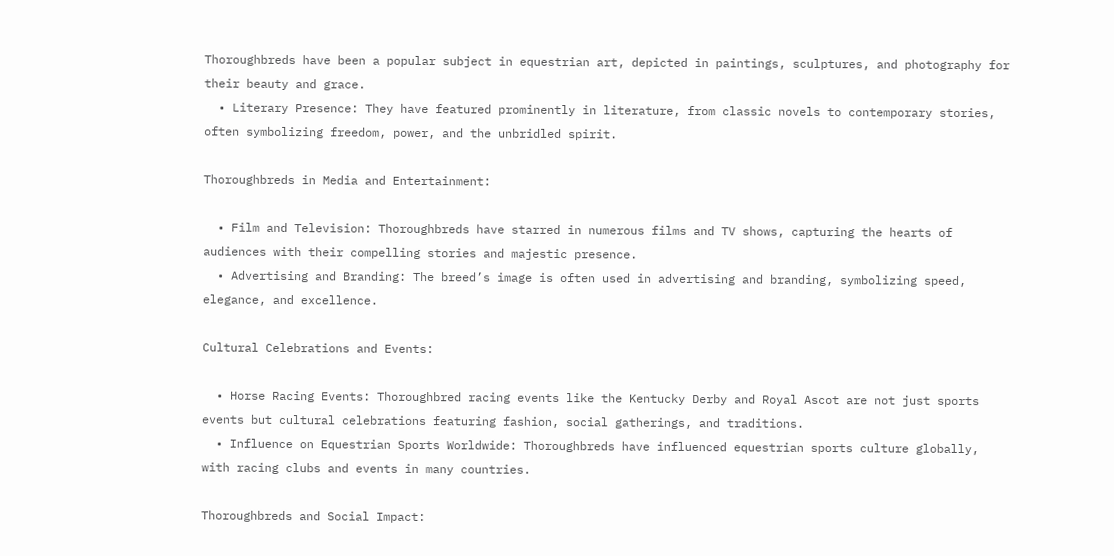Thoroughbreds have been a popular subject in equestrian art, depicted in paintings, sculptures, and photography for their beauty and grace.
  • Literary Presence: They have featured prominently in literature, from classic novels to contemporary stories, often symbolizing freedom, power, and the unbridled spirit.

Thoroughbreds in Media and Entertainment:

  • Film and Television: Thoroughbreds have starred in numerous films and TV shows, capturing the hearts of audiences with their compelling stories and majestic presence.
  • Advertising and Branding: The breed’s image is often used in advertising and branding, symbolizing speed, elegance, and excellence.

Cultural Celebrations and Events:

  • Horse Racing Events: Thoroughbred racing events like the Kentucky Derby and Royal Ascot are not just sports events but cultural celebrations featuring fashion, social gatherings, and traditions.
  • Influence on Equestrian Sports Worldwide: Thoroughbreds have influenced equestrian sports culture globally, with racing clubs and events in many countries.

Thoroughbreds and Social Impact: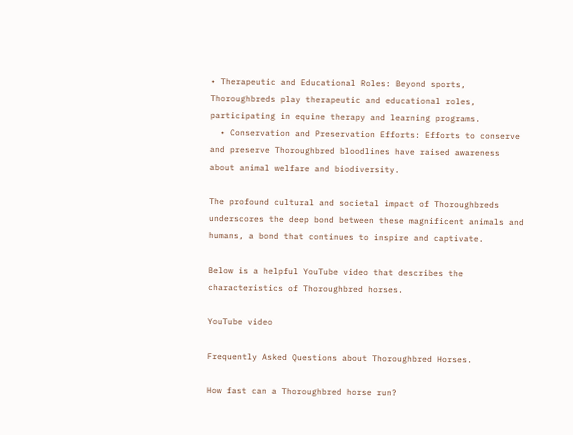• Therapeutic and Educational Roles: Beyond sports, Thoroughbreds play therapeutic and educational roles, participating in equine therapy and learning programs.
  • Conservation and Preservation Efforts: Efforts to conserve and preserve Thoroughbred bloodlines have raised awareness about animal welfare and biodiversity.

The profound cultural and societal impact of Thoroughbreds underscores the deep bond between these magnificent animals and humans, a bond that continues to inspire and captivate.

Below is a helpful YouTube video that describes the characteristics of Thoroughbred horses.

YouTube video

Frequently Asked Questions about Thoroughbred Horses.

How fast can a Thoroughbred horse run?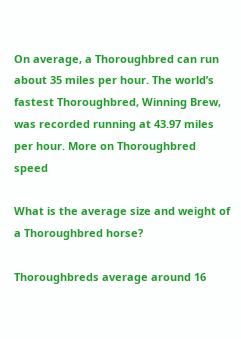On average, a Thoroughbred can run about 35 miles per hour. The world’s fastest Thoroughbred, Winning Brew, was recorded running at 43.97 miles per hour. More on Thoroughbred speed

What is the average size and weight of a Thoroughbred horse?

Thoroughbreds average around 16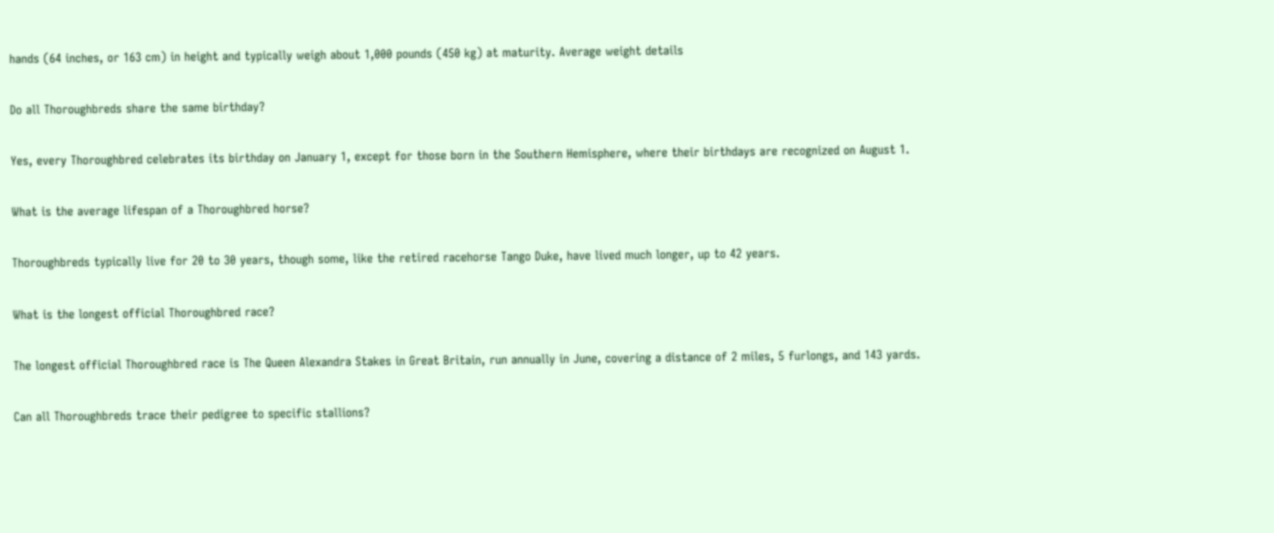hands (64 inches, or 163 cm) in height and typically weigh about 1,000 pounds (450 kg) at maturity. Average weight details

Do all Thoroughbreds share the same birthday?

Yes, every Thoroughbred celebrates its birthday on January 1, except for those born in the Southern Hemisphere, where their birthdays are recognized on August 1.

What is the average lifespan of a Thoroughbred horse?

Thoroughbreds typically live for 20 to 30 years, though some, like the retired racehorse Tango Duke, have lived much longer, up to 42 years.

What is the longest official Thoroughbred race?

The longest official Thoroughbred race is The Queen Alexandra Stakes in Great Britain, run annually in June, covering a distance of 2 miles, 5 furlongs, and 143 yards.

Can all Thoroughbreds trace their pedigree to specific stallions?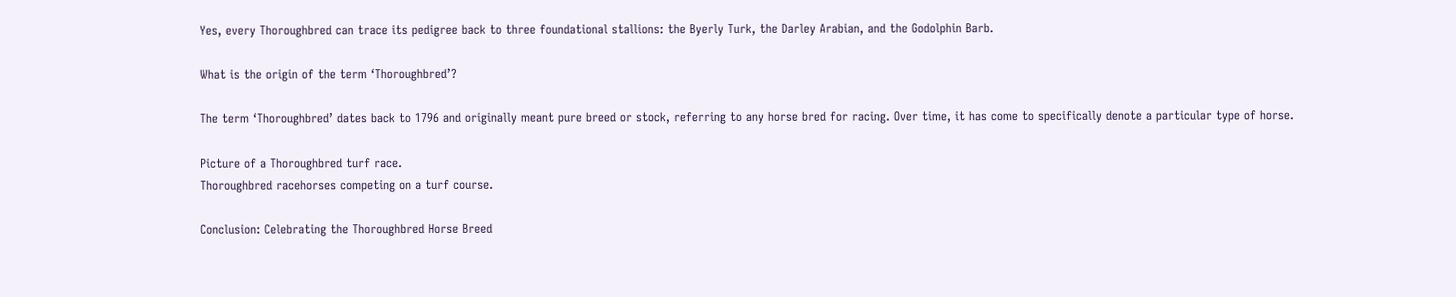Yes, every Thoroughbred can trace its pedigree back to three foundational stallions: the Byerly Turk, the Darley Arabian, and the Godolphin Barb.

What is the origin of the term ‘Thoroughbred’?

The term ‘Thoroughbred’ dates back to 1796 and originally meant pure breed or stock, referring to any horse bred for racing. Over time, it has come to specifically denote a particular type of horse.

Picture of a Thoroughbred turf race.
Thoroughbred racehorses competing on a turf course.

Conclusion: Celebrating the Thoroughbred Horse Breed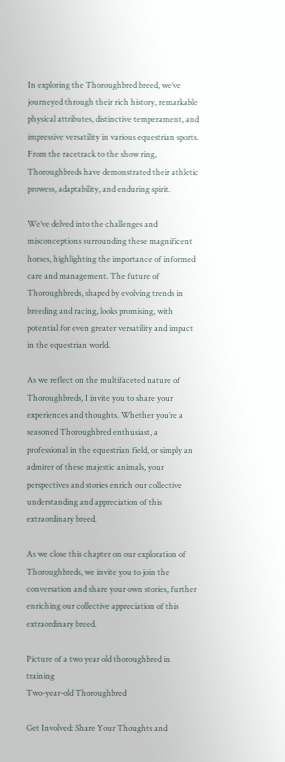In exploring the Thoroughbred breed, we’ve journeyed through their rich history, remarkable physical attributes, distinctive temperament, and impressive versatility in various equestrian sports. From the racetrack to the show ring, Thoroughbreds have demonstrated their athletic prowess, adaptability, and enduring spirit.

We’ve delved into the challenges and misconceptions surrounding these magnificent horses, highlighting the importance of informed care and management. The future of Thoroughbreds, shaped by evolving trends in breeding and racing, looks promising, with potential for even greater versatility and impact in the equestrian world.

As we reflect on the multifaceted nature of Thoroughbreds, I invite you to share your experiences and thoughts. Whether you’re a seasoned Thoroughbred enthusiast, a professional in the equestrian field, or simply an admirer of these majestic animals, your perspectives and stories enrich our collective understanding and appreciation of this extraordinary breed.

As we close this chapter on our exploration of Thoroughbreds, we invite you to join the conversation and share your own stories, further enriching our collective appreciation of this extraordinary breed.

Picture of a two year old thoroughbred in training
Two-year-old Thoroughbred

Get Involved: Share Your Thoughts and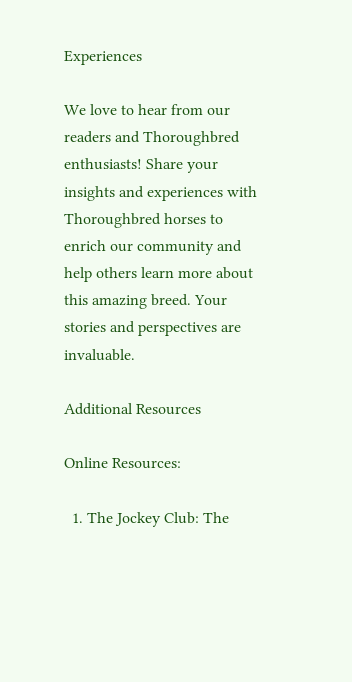Experiences

We love to hear from our readers and Thoroughbred enthusiasts! Share your insights and experiences with Thoroughbred horses to enrich our community and help others learn more about this amazing breed. Your stories and perspectives are invaluable.

Additional Resources

Online Resources:

  1. The Jockey Club: The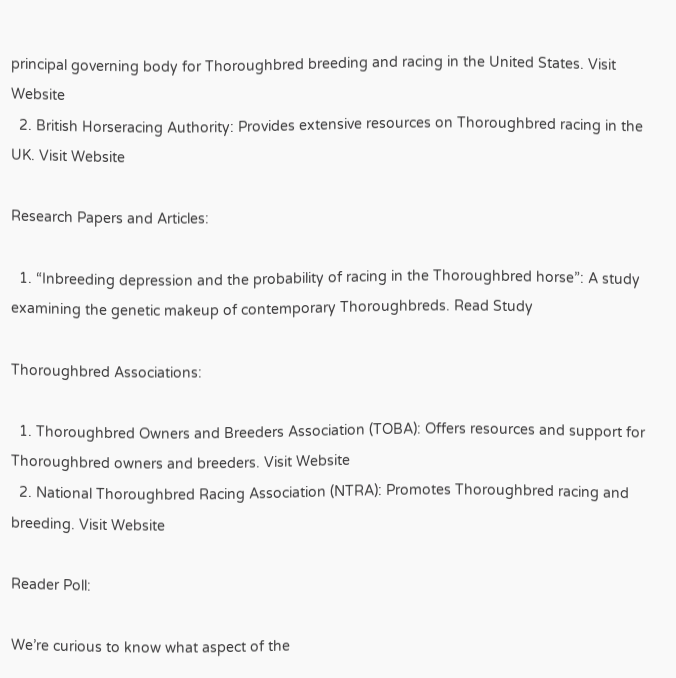principal governing body for Thoroughbred breeding and racing in the United States. Visit Website
  2. British Horseracing Authority: Provides extensive resources on Thoroughbred racing in the UK. Visit Website

Research Papers and Articles:

  1. “Inbreeding depression and the probability of racing in the Thoroughbred horse”: A study examining the genetic makeup of contemporary Thoroughbreds. Read Study

Thoroughbred Associations:

  1. Thoroughbred Owners and Breeders Association (TOBA): Offers resources and support for Thoroughbred owners and breeders. Visit Website
  2. National Thoroughbred Racing Association (NTRA): Promotes Thoroughbred racing and breeding. Visit Website

Reader Poll:

We’re curious to know what aspect of the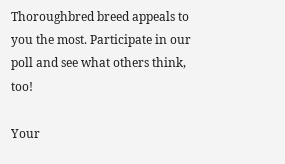Thoroughbred breed appeals to you the most. Participate in our poll and see what others think, too!

Your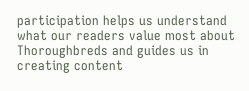participation helps us understand what our readers value most about Thoroughbreds and guides us in creating content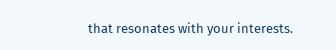that resonates with your interests.